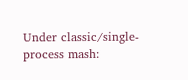Under classic/single-process mash: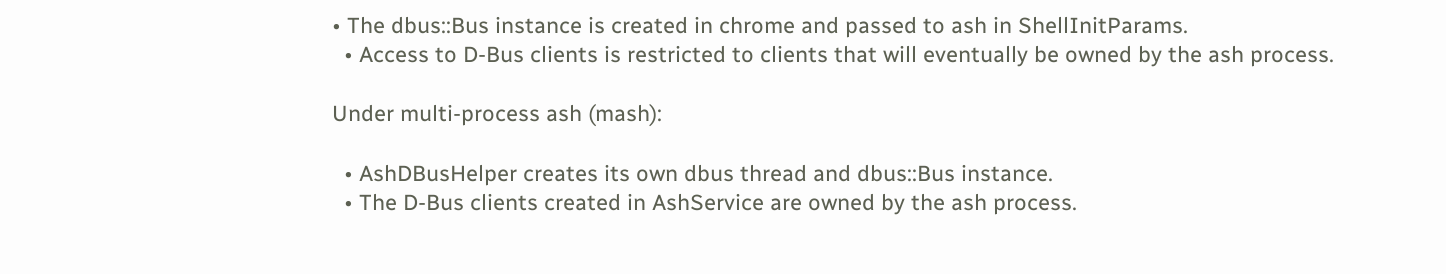• The dbus::Bus instance is created in chrome and passed to ash in ShellInitParams.
  • Access to D-Bus clients is restricted to clients that will eventually be owned by the ash process.

Under multi-process ash (mash):

  • AshDBusHelper creates its own dbus thread and dbus::Bus instance.
  • The D-Bus clients created in AshService are owned by the ash process.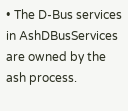• The D-Bus services in AshDBusServices are owned by the ash process.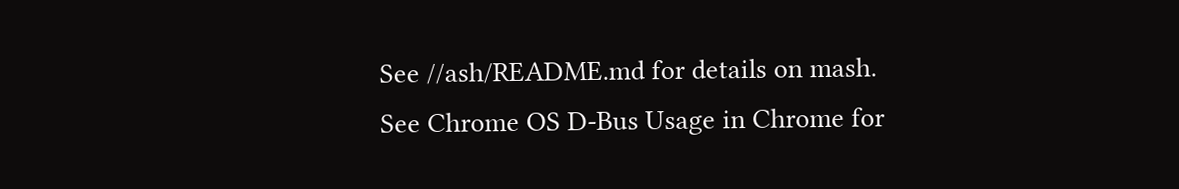See //ash/README.md for details on mash. See Chrome OS D-Bus Usage in Chrome for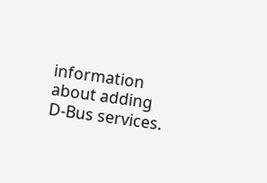information about adding D-Bus services.